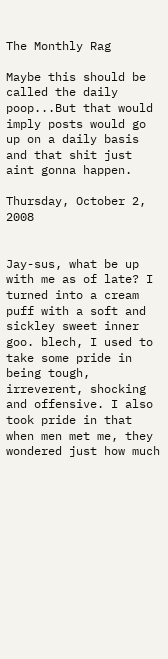The Monthly Rag

Maybe this should be called the daily poop...But that would imply posts would go up on a daily basis and that shit just aint gonna happen.

Thursday, October 2, 2008


Jay-sus, what be up with me as of late? I turned into a cream puff with a soft and sickley sweet inner goo. blech, I used to take some pride in being tough, irreverent, shocking and offensive. I also took pride in that when men met me, they wondered just how much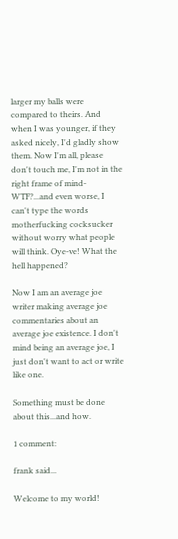larger my balls were compared to theirs. And when I was younger, if they asked nicely, I'd gladly show them. Now I'm all, please don't touch me, I'm not in the right frame of mind- WTF?...and even worse, I can't type the words motherfucking cocksucker without worry what people will think. Oye-ve! What the hell happened?

Now I am an average joe writer making average joe commentaries about an average joe existence. I don't mind being an average joe, I just don't want to act or write like one.

Something must be done about this...and how.

1 comment:

frank said...

Welcome to my world!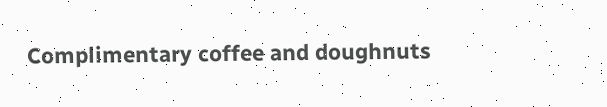Complimentary coffee and doughnuts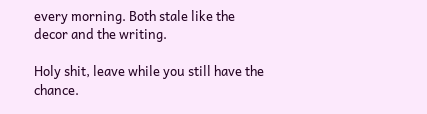every morning. Both stale like the decor and the writing.

Holy shit, leave while you still have the chance.